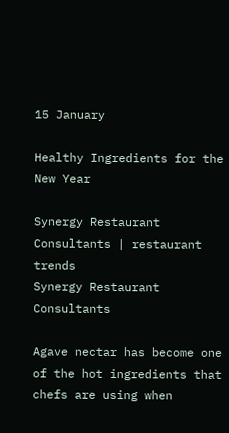15 January

Healthy Ingredients for the New Year

Synergy Restaurant Consultants | restaurant trends
Synergy Restaurant Consultants

Agave nectar has become one of the hot ingredients that chefs are using when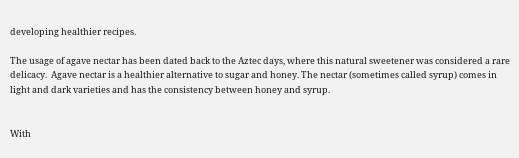developing healthier recipes.

The usage of agave nectar has been dated back to the Aztec days, where this natural sweetener was considered a rare delicacy.  Agave nectar is a healthier alternative to sugar and honey. The nectar (sometimes called syrup) comes in light and dark varieties and has the consistency between honey and syrup.


With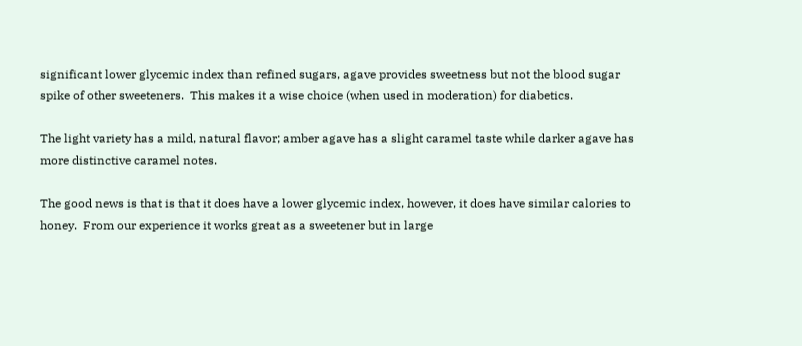significant lower glycemic index than refined sugars, agave provides sweetness but not the blood sugar spike of other sweeteners.  This makes it a wise choice (when used in moderation) for diabetics.

The light variety has a mild, natural flavor; amber agave has a slight caramel taste while darker agave has more distinctive caramel notes.

The good news is that is that it does have a lower glycemic index, however, it does have similar calories to honey.  From our experience it works great as a sweetener but in large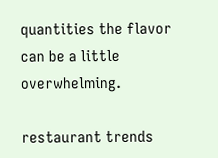quantities the flavor can be a little overwhelming.

restaurant trends